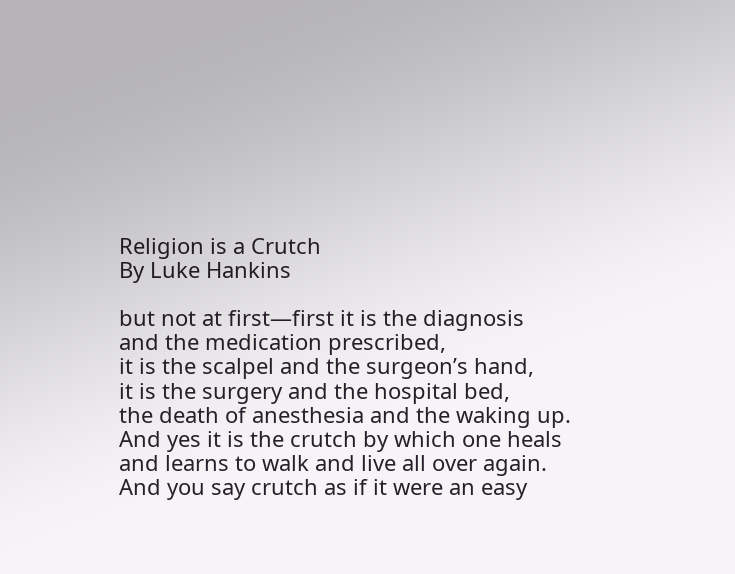Religion is a Crutch
By Luke Hankins

but not at first—first it is the diagnosis
and the medication prescribed,
it is the scalpel and the surgeon’s hand,
it is the surgery and the hospital bed,
the death of anesthesia and the waking up.
And yes it is the crutch by which one heals
and learns to walk and live all over again.
And you say crutch as if it were an easy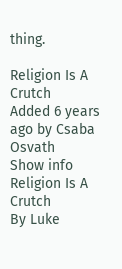thing.

Religion Is A Crutch
Added 6 years ago by Csaba Osvath
Show info
Religion Is A Crutch
By Luke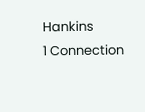Hankins
1 Connection